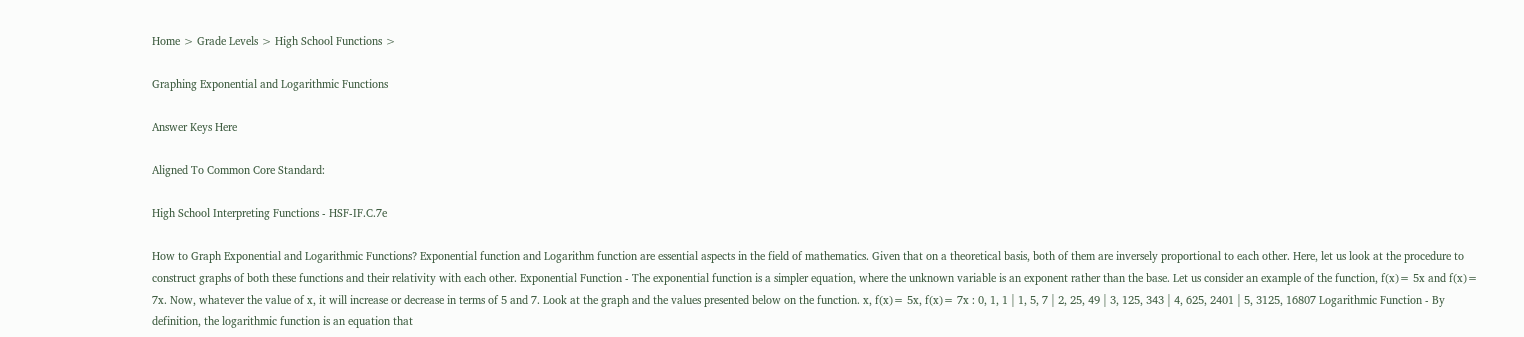Home > Grade Levels > High School Functions >

Graphing Exponential and Logarithmic Functions

Answer Keys Here

Aligned To Common Core Standard:

High School Interpreting Functions - HSF-IF.C.7e

How to Graph Exponential and Logarithmic Functions? Exponential function and Logarithm function are essential aspects in the field of mathematics. Given that on a theoretical basis, both of them are inversely proportional to each other. Here, let us look at the procedure to construct graphs of both these functions and their relativity with each other. Exponential Function - The exponential function is a simpler equation, where the unknown variable is an exponent rather than the base. Let us consider an example of the function, f(x)= 5x and f(x)= 7x. Now, whatever the value of x, it will increase or decrease in terms of 5 and 7. Look at the graph and the values presented below on the function. x, f(x)= 5x, f(x)= 7x : 0, 1, 1 | 1, 5, 7 | 2, 25, 49 | 3, 125, 343 | 4, 625, 2401 | 5, 3125, 16807 Logarithmic Function - By definition, the logarithmic function is an equation that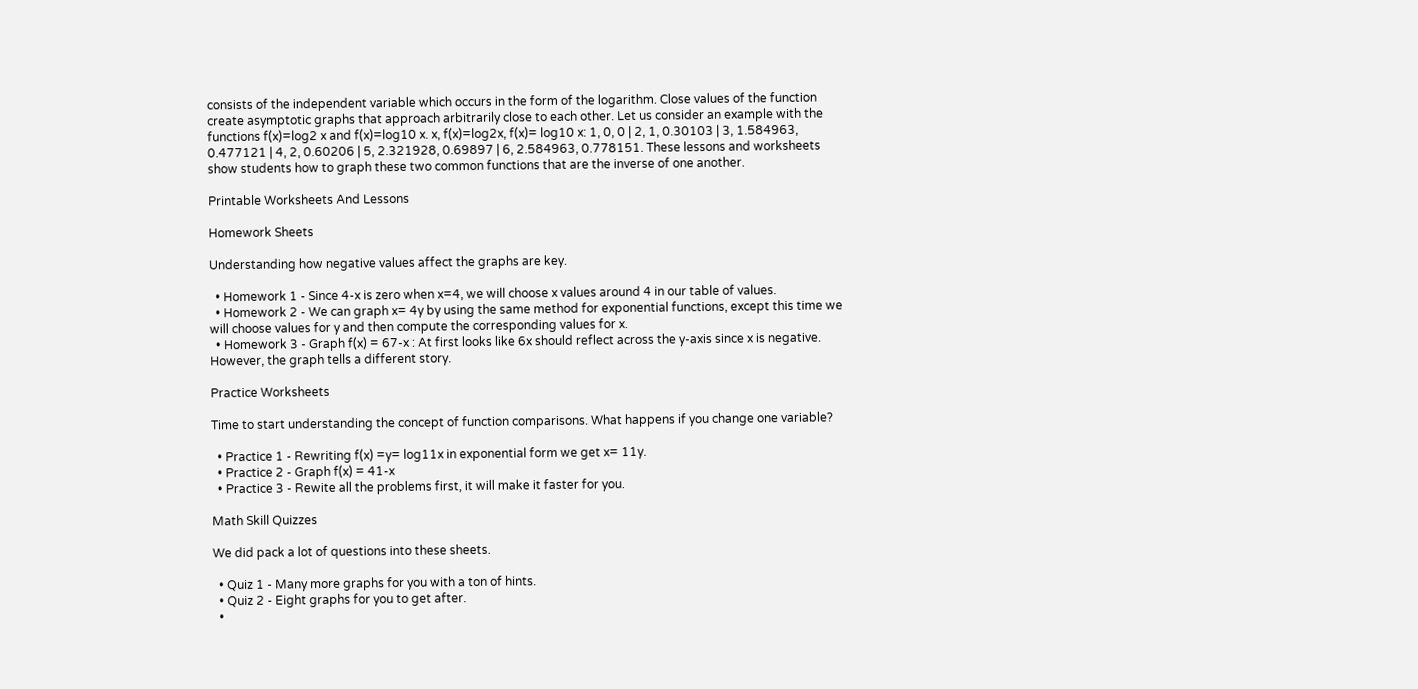consists of the independent variable which occurs in the form of the logarithm. Close values of the function create asymptotic graphs that approach arbitrarily close to each other. Let us consider an example with the functions f(x)=log2 x and f(x)=log10 x. x, f(x)=log2x, f(x)= log10 x: 1, 0, 0 | 2, 1, 0.30103 | 3, 1.584963, 0.477121 | 4, 2, 0.60206 | 5, 2.321928, 0.69897 | 6, 2.584963, 0.778151. These lessons and worksheets show students how to graph these two common functions that are the inverse of one another.

Printable Worksheets And Lessons

Homework Sheets

Understanding how negative values affect the graphs are key.

  • Homework 1 - Since 4-x is zero when x=4, we will choose x values around 4 in our table of values.
  • Homework 2 - We can graph x= 4y by using the same method for exponential functions, except this time we will choose values for y and then compute the corresponding values for x.
  • Homework 3 - Graph f(x) = 67-x : At first looks like 6x should reflect across the y-axis since x is negative. However, the graph tells a different story.

Practice Worksheets

Time to start understanding the concept of function comparisons. What happens if you change one variable?

  • Practice 1 - Rewriting f(x) =y= log11x in exponential form we get x= 11y.
  • Practice 2 - Graph f(x) = 41-x
  • Practice 3 - Rewite all the problems first, it will make it faster for you.

Math Skill Quizzes

We did pack a lot of questions into these sheets.

  • Quiz 1 - Many more graphs for you with a ton of hints.
  • Quiz 2 - Eight graphs for you to get after.
  •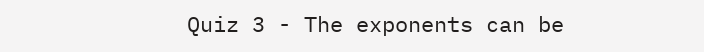Quiz 3 - The exponents can be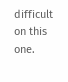difficult on this one.